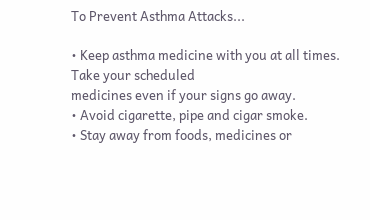To Prevent Asthma Attacks...

• Keep asthma medicine with you at all times. Take your scheduled
medicines even if your signs go away.
• Avoid cigarette, pipe and cigar smoke.
• Stay away from foods, medicines or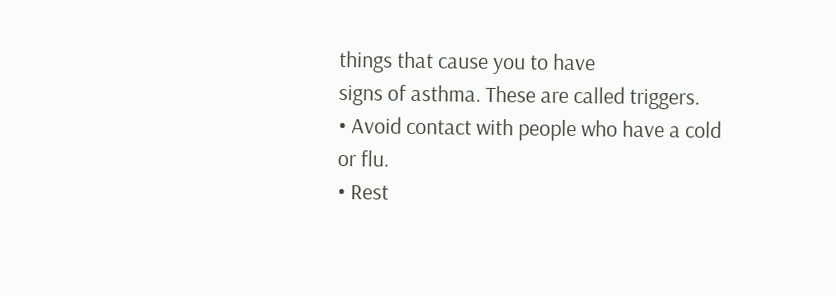things that cause you to have
signs of asthma. These are called triggers.
• Avoid contact with people who have a cold or flu.
• Rest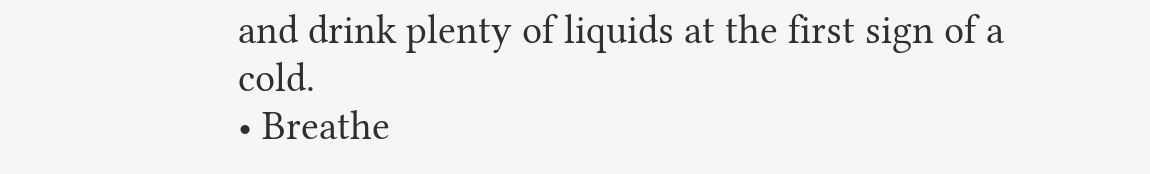and drink plenty of liquids at the first sign of a cold.
• Breathe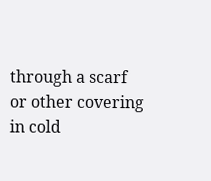through a scarf or other covering in cold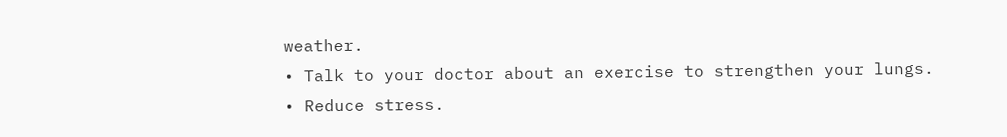weather.
• Talk to your doctor about an exercise to strengthen your lungs.
• Reduce stress.